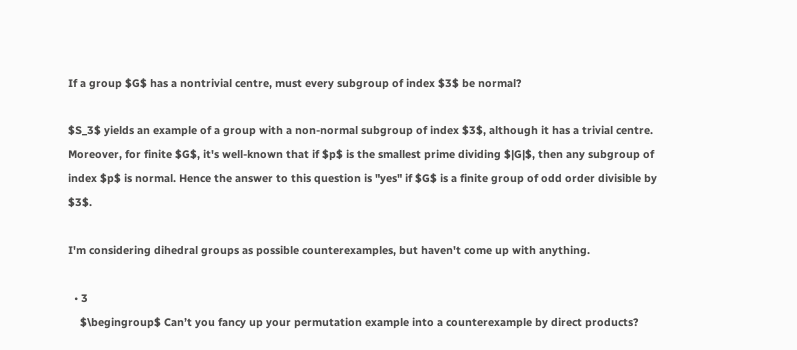If a group $G$ has a nontrivial centre, must every subgroup of index $3$ be normal?

$S_3$ yields an example of a group with a non-normal subgroup of index $3$, although it has a trivial centre. Moreover, for finite $G$, it's well-known that if $p$ is the smallest prime dividing $|G|$, then any subgroup of index $p$ is normal. Hence the answer to this question is "yes" if $G$ is a finite group of odd order divisible by $3$.

I'm considering dihedral groups as possible counterexamples, but haven't come up with anything.

  • 3
    $\begingroup$ Can’t you fancy up your permutation example into a counterexample by direct products?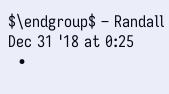$\endgroup$ – Randall Dec 31 '18 at 0:25
  •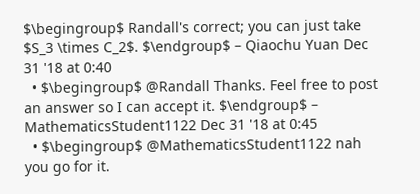$\begingroup$ Randall's correct; you can just take $S_3 \times C_2$. $\endgroup$ – Qiaochu Yuan Dec 31 '18 at 0:40
  • $\begingroup$ @Randall Thanks. Feel free to post an answer so I can accept it. $\endgroup$ – MathematicsStudent1122 Dec 31 '18 at 0:45
  • $\begingroup$ @MathematicsStudent1122 nah you go for it.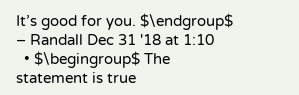It’s good for you. $\endgroup$ – Randall Dec 31 '18 at 1:10
  • $\begingroup$ The statement is true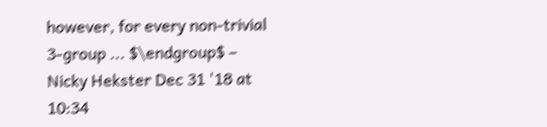however, for every non-trivial 3-group ... $\endgroup$ – Nicky Hekster Dec 31 '18 at 10:34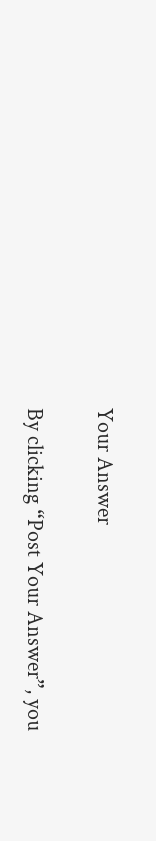Your Answer

By clicking “Post Your Answer”, you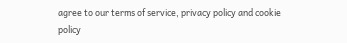agree to our terms of service, privacy policy and cookie policy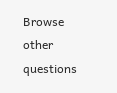Browse other questions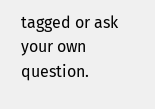tagged or ask your own question.